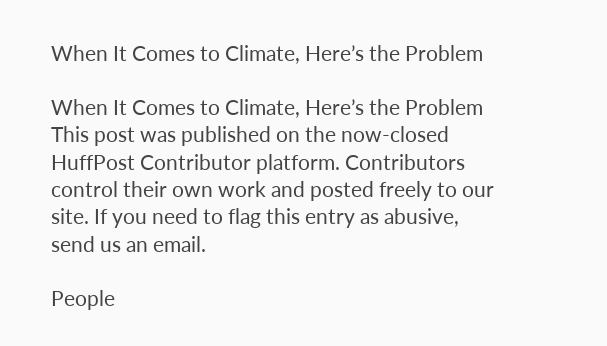When It Comes to Climate, Here’s the Problem

When It Comes to Climate, Here’s the Problem
This post was published on the now-closed HuffPost Contributor platform. Contributors control their own work and posted freely to our site. If you need to flag this entry as abusive, send us an email.

People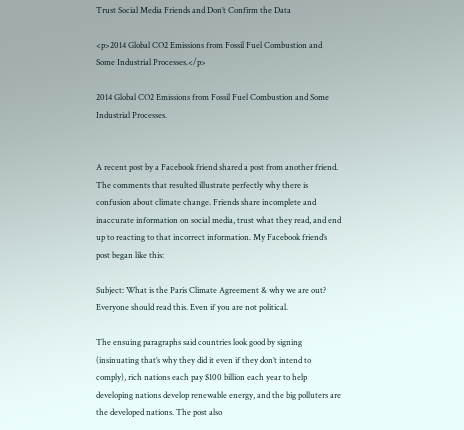Trust Social Media Friends and Don’t Confirm the Data

<p>2014 Global CO2 Emissions from Fossil Fuel Combustion and Some Industrial Processes.</p>

2014 Global CO2 Emissions from Fossil Fuel Combustion and Some Industrial Processes.


A recent post by a Facebook friend shared a post from another friend. The comments that resulted illustrate perfectly why there is confusion about climate change. Friends share incomplete and inaccurate information on social media, trust what they read, and end up to reacting to that incorrect information. My Facebook friend’s post began like this:

Subject: What is the Paris Climate Agreement & why we are out? Everyone should read this. Even if you are not political.

The ensuing paragraphs said countries look good by signing (insinuating that’s why they did it even if they don’t intend to comply), rich nations each pay $100 billion each year to help developing nations develop renewable energy, and the big polluters are the developed nations. The post also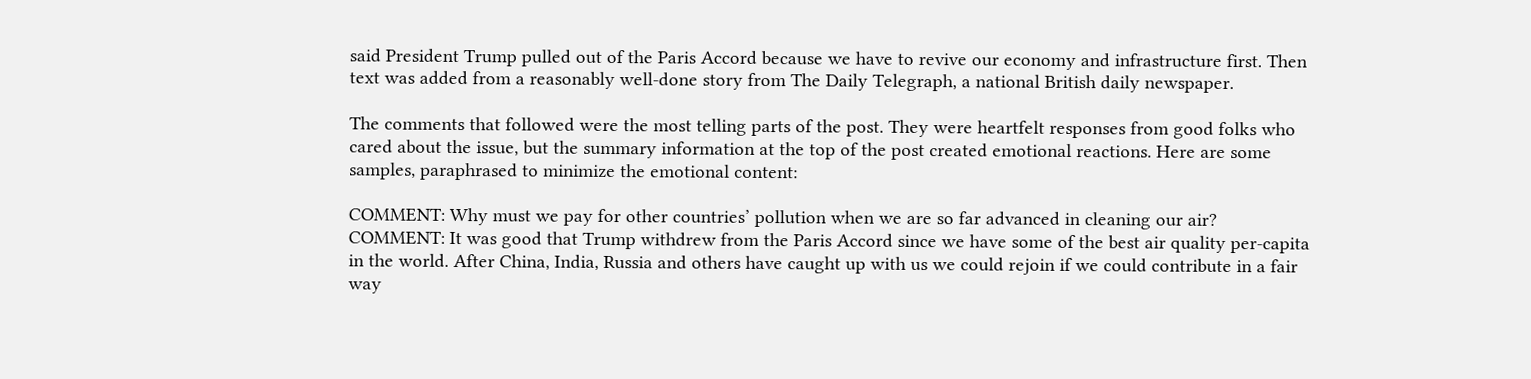said President Trump pulled out of the Paris Accord because we have to revive our economy and infrastructure first. Then text was added from a reasonably well-done story from The Daily Telegraph, a national British daily newspaper.

The comments that followed were the most telling parts of the post. They were heartfelt responses from good folks who cared about the issue, but the summary information at the top of the post created emotional reactions. Here are some samples, paraphrased to minimize the emotional content:

COMMENT: Why must we pay for other countries’ pollution when we are so far advanced in cleaning our air?
COMMENT: It was good that Trump withdrew from the Paris Accord since we have some of the best air quality per-capita in the world. After China, India, Russia and others have caught up with us we could rejoin if we could contribute in a fair way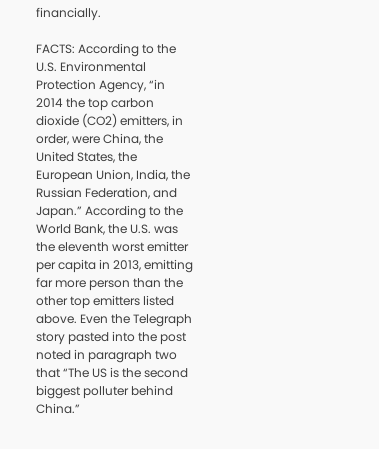financially.

FACTS: According to the U.S. Environmental Protection Agency, “in 2014 the top carbon dioxide (CO2) emitters, in order, were China, the United States, the European Union, India, the Russian Federation, and Japan.” According to the World Bank, the U.S. was the eleventh worst emitter per capita in 2013, emitting far more person than the other top emitters listed above. Even the Telegraph story pasted into the post noted in paragraph two that “The US is the second biggest polluter behind China.”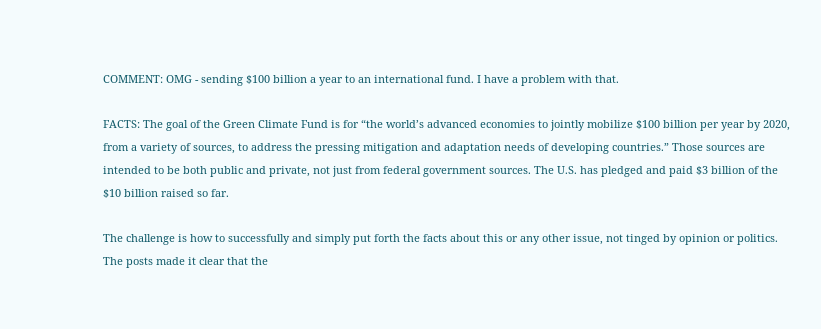COMMENT: OMG - sending $100 billion a year to an international fund. I have a problem with that.

FACTS: The goal of the Green Climate Fund is for “the world’s advanced economies to jointly mobilize $100 billion per year by 2020, from a variety of sources, to address the pressing mitigation and adaptation needs of developing countries.” Those sources are intended to be both public and private, not just from federal government sources. The U.S. has pledged and paid $3 billion of the $10 billion raised so far.

The challenge is how to successfully and simply put forth the facts about this or any other issue, not tinged by opinion or politics. The posts made it clear that the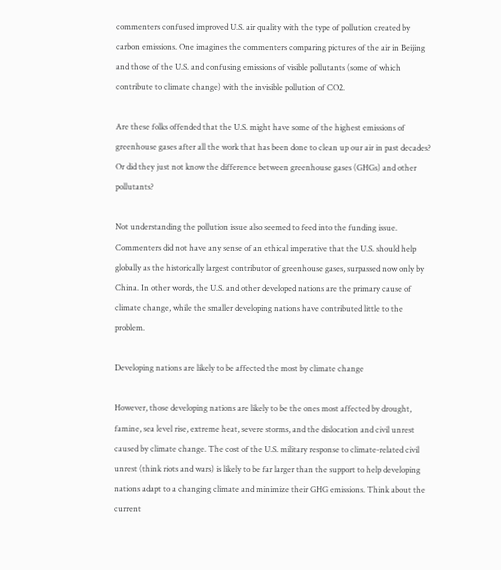commenters confused improved U.S. air quality with the type of pollution created by carbon emissions. One imagines the commenters comparing pictures of the air in Beijing and those of the U.S. and confusing emissions of visible pollutants (some of which contribute to climate change) with the invisible pollution of CO2.

Are these folks offended that the U.S. might have some of the highest emissions of greenhouse gases after all the work that has been done to clean up our air in past decades? Or did they just not know the difference between greenhouse gases (GHGs) and other pollutants?

Not understanding the pollution issue also seemed to feed into the funding issue. Commenters did not have any sense of an ethical imperative that the U.S. should help globally as the historically largest contributor of greenhouse gases, surpassed now only by China. In other words, the U.S. and other developed nations are the primary cause of climate change, while the smaller developing nations have contributed little to the problem.

Developing nations are likely to be affected the most by climate change

However, those developing nations are likely to be the ones most affected by drought, famine, sea level rise, extreme heat, severe storms, and the dislocation and civil unrest caused by climate change. The cost of the U.S. military response to climate-related civil unrest (think riots and wars) is likely to be far larger than the support to help developing nations adapt to a changing climate and minimize their GHG emissions. Think about the current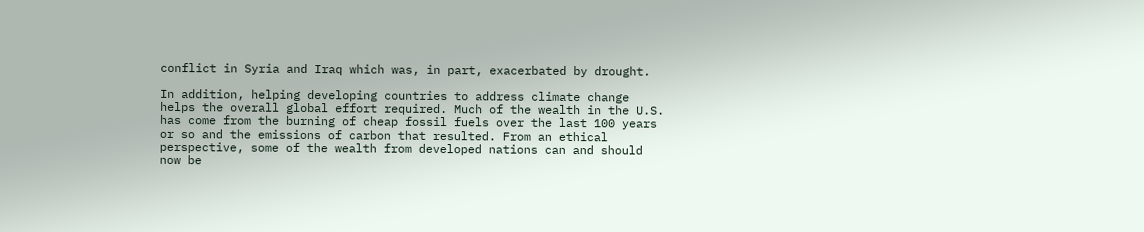conflict in Syria and Iraq which was, in part, exacerbated by drought.

In addition, helping developing countries to address climate change helps the overall global effort required. Much of the wealth in the U.S. has come from the burning of cheap fossil fuels over the last 100 years or so and the emissions of carbon that resulted. From an ethical perspective, some of the wealth from developed nations can and should now be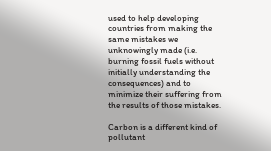used to help developing countries from making the same mistakes we unknowingly made (i.e. burning fossil fuels without initially understanding the consequences) and to minimize their suffering from the results of those mistakes.

Carbon is a different kind of pollutant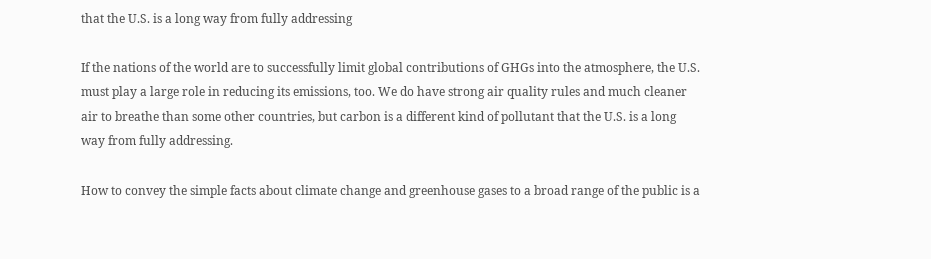that the U.S. is a long way from fully addressing

If the nations of the world are to successfully limit global contributions of GHGs into the atmosphere, the U.S. must play a large role in reducing its emissions, too. We do have strong air quality rules and much cleaner air to breathe than some other countries, but carbon is a different kind of pollutant that the U.S. is a long way from fully addressing.

How to convey the simple facts about climate change and greenhouse gases to a broad range of the public is a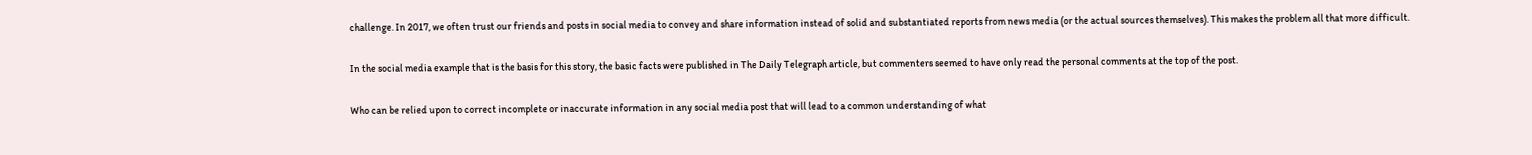challenge. In 2017, we often trust our friends and posts in social media to convey and share information instead of solid and substantiated reports from news media (or the actual sources themselves). This makes the problem all that more difficult.

In the social media example that is the basis for this story, the basic facts were published in The Daily Telegraph article, but commenters seemed to have only read the personal comments at the top of the post.

Who can be relied upon to correct incomplete or inaccurate information in any social media post that will lead to a common understanding of what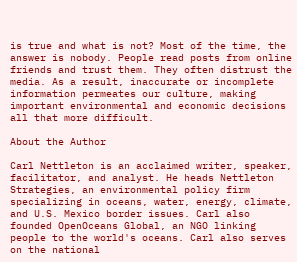is true and what is not? Most of the time, the answer is nobody. People read posts from online friends and trust them. They often distrust the media. As a result, inaccurate or incomplete information permeates our culture, making important environmental and economic decisions all that more difficult.

About the Author

Carl Nettleton is an acclaimed writer, speaker, facilitator, and analyst. He heads Nettleton Strategies, an environmental policy firm specializing in oceans, water, energy, climate, and U.S. Mexico border issues. Carl also founded OpenOceans Global, an NGO linking people to the world's oceans. Carl also serves on the national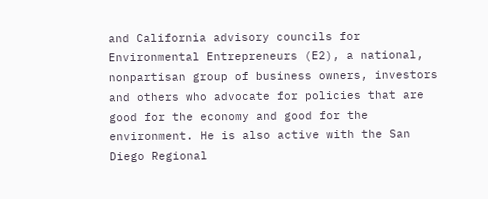and California advisory councils for Environmental Entrepreneurs (E2), a national, nonpartisan group of business owners, investors and others who advocate for policies that are good for the economy and good for the environment. He is also active with the San Diego Regional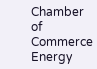Chamber of Commerce Energy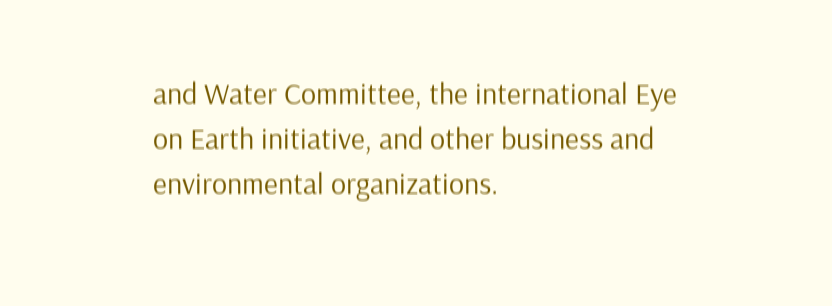and Water Committee, the international Eye on Earth initiative, and other business and environmental organizations.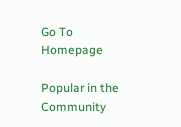Go To Homepage

Popular in the Community